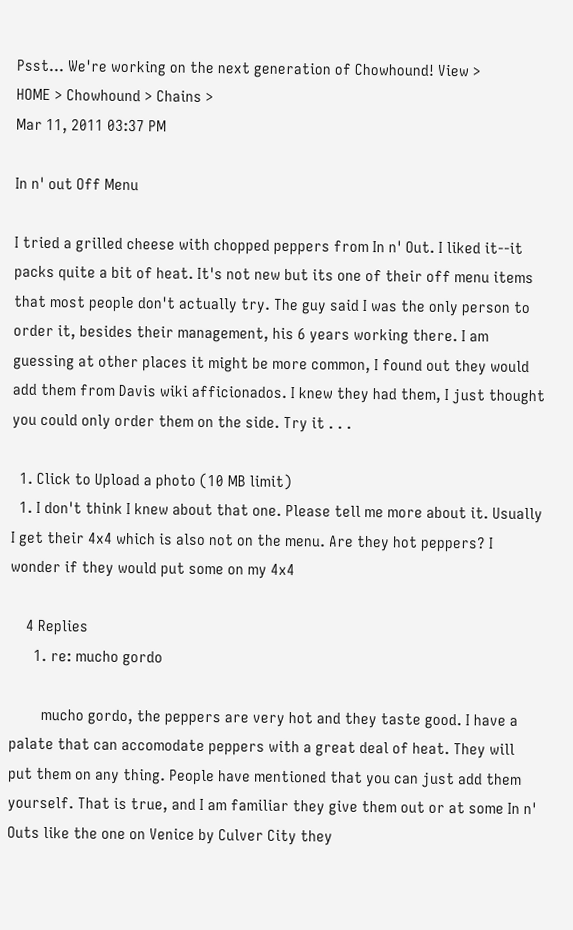Psst... We're working on the next generation of Chowhound! View >
HOME > Chowhound > Chains >
Mar 11, 2011 03:37 PM

In n' out Off Menu

I tried a grilled cheese with chopped peppers from In n' Out. I liked it--it packs quite a bit of heat. It's not new but its one of their off menu items that most people don't actually try. The guy said I was the only person to order it, besides their management, his 6 years working there. I am guessing at other places it might be more common, I found out they would add them from Davis wiki afficionados. I knew they had them, I just thought you could only order them on the side. Try it . . .

  1. Click to Upload a photo (10 MB limit)
  1. I don't think I knew about that one. Please tell me more about it. Usually I get their 4x4 which is also not on the menu. Are they hot peppers? I wonder if they would put some on my 4x4

    4 Replies
      1. re: mucho gordo

        mucho gordo, the peppers are very hot and they taste good. I have a palate that can accomodate peppers with a great deal of heat. They will put them on any thing. People have mentioned that you can just add them yourself. That is true, and I am familiar they give them out or at some In n' Outs like the one on Venice by Culver City they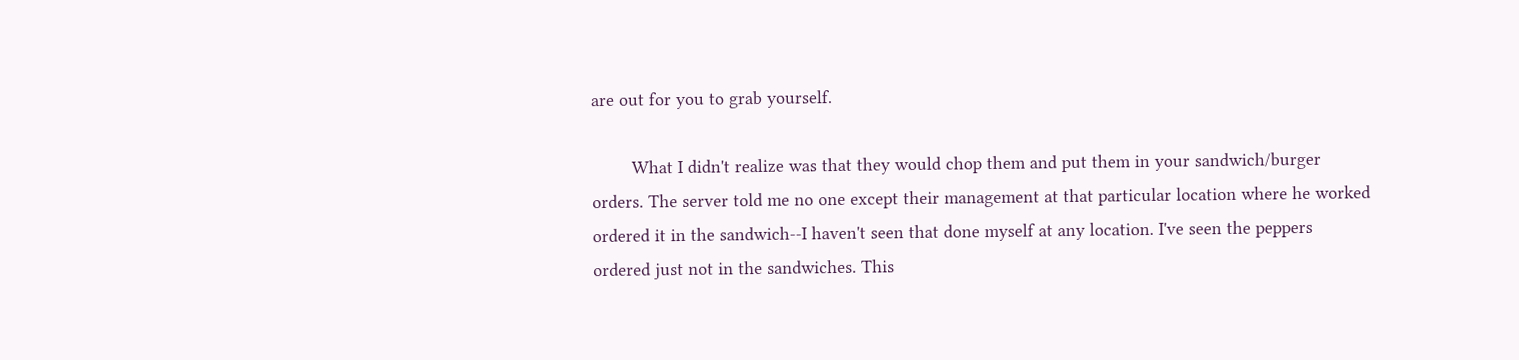are out for you to grab yourself.

        What I didn't realize was that they would chop them and put them in your sandwich/burger orders. The server told me no one except their management at that particular location where he worked ordered it in the sandwich--I haven't seen that done myself at any location. I've seen the peppers ordered just not in the sandwiches. This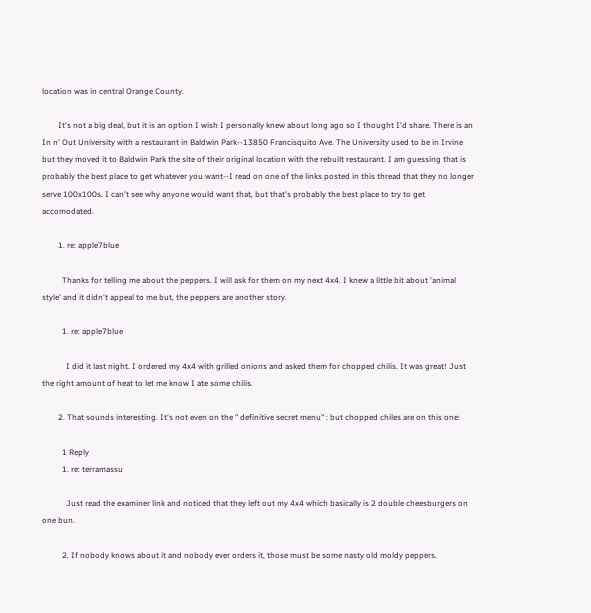location was in central Orange County.

        It's not a big deal, but it is an option I wish I personally knew about long ago so I thought I'd share. There is an In n' Out University with a restaurant in Baldwin Park--13850 Francisquito Ave. The University used to be in Irvine but they moved it to Baldwin Park the site of their original location with the rebuilt restaurant. I am guessing that is probably the best place to get whatever you want--I read on one of the links posted in this thread that they no longer serve 100x100s. I can't see why anyone would want that, but that's probably the best place to try to get accomodated.

        1. re: apple7blue

          Thanks for telling me about the peppers. I will ask for them on my next 4x4. I knew a little bit about 'animal style' and it didn't appeal to me but, the peppers are another story.

          1. re: apple7blue

            I did it last night. I ordered my 4x4 with grilled onions and asked them for chopped chilis. It was great! Just the right amount of heat to let me know I ate some chilis.

        2. That sounds interesting. It's not even on the " definitive secret menu" : but chopped chiles are on this one:

          1 Reply
          1. re: terramassu

            Just read the examiner link and noticed that they left out my 4x4 which basically is 2 double cheesburgers on one bun.

          2. If nobody knows about it and nobody ever orders it, those must be some nasty old moldy peppers.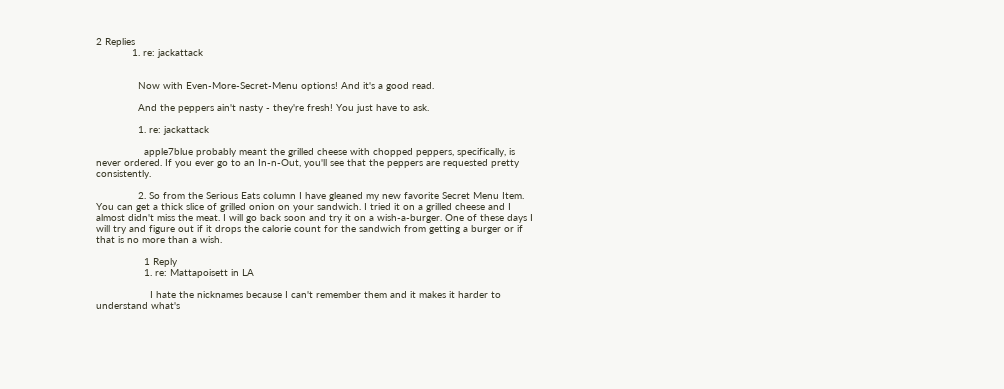2 Replies
            1. re: jackattack


              Now with Even-More-Secret-Menu options! And it's a good read.

              And the peppers ain't nasty - they're fresh! You just have to ask.

              1. re: jackattack

                apple7blue probably meant the grilled cheese with chopped peppers, specifically, is never ordered. If you ever go to an In-n-Out, you'll see that the peppers are requested pretty consistently.

              2. So from the Serious Eats column I have gleaned my new favorite Secret Menu Item. You can get a thick slice of grilled onion on your sandwich. I tried it on a grilled cheese and I almost didn't miss the meat. I will go back soon and try it on a wish-a-burger. One of these days I will try and figure out if it drops the calorie count for the sandwich from getting a burger or if that is no more than a wish.

                1 Reply
                1. re: Mattapoisett in LA

                  I hate the nicknames because I can't remember them and it makes it harder to understand what's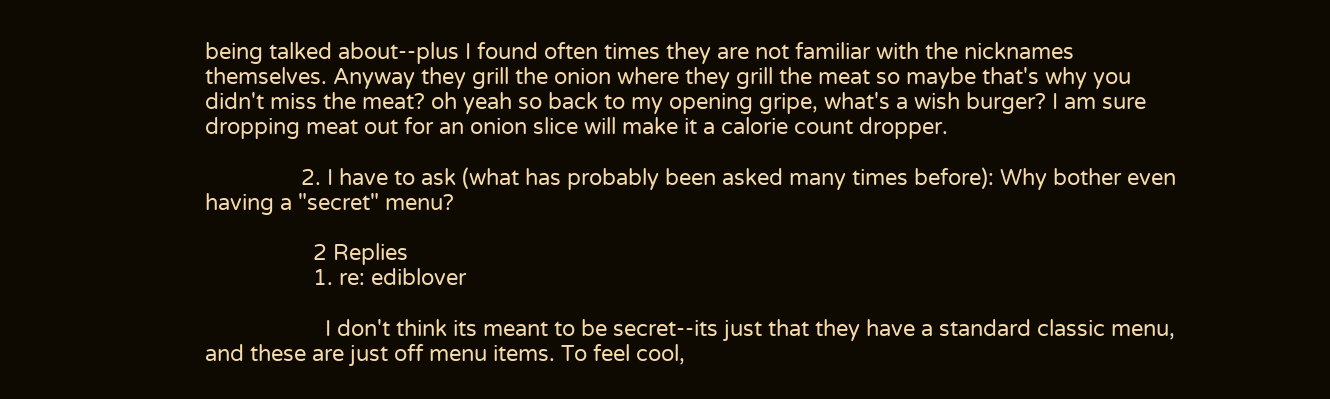being talked about--plus I found often times they are not familiar with the nicknames themselves. Anyway they grill the onion where they grill the meat so maybe that's why you didn't miss the meat? oh yeah so back to my opening gripe, what's a wish burger? I am sure dropping meat out for an onion slice will make it a calorie count dropper.

                2. I have to ask (what has probably been asked many times before): Why bother even having a "secret" menu?

                  2 Replies
                  1. re: ediblover

                    I don't think its meant to be secret--its just that they have a standard classic menu, and these are just off menu items. To feel cool,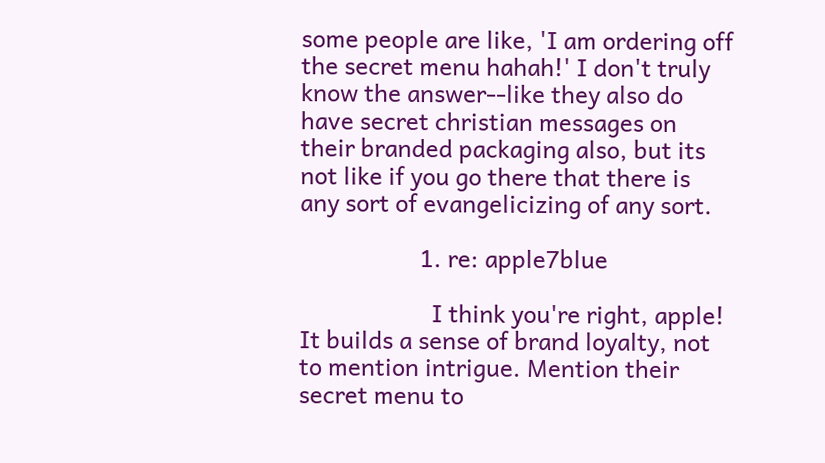some people are like, 'I am ordering off the secret menu hahah!' I don't truly know the answer--like they also do have secret christian messages on their branded packaging also, but its not like if you go there that there is any sort of evangelicizing of any sort.

                    1. re: apple7blue

                      I think you're right, apple! It builds a sense of brand loyalty, not to mention intrigue. Mention their secret menu to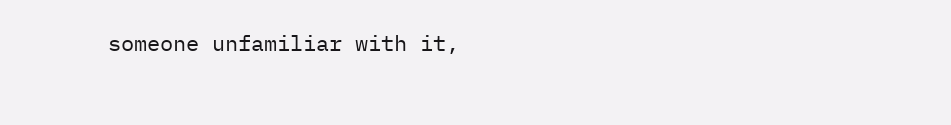someone unfamiliar with it,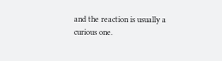and the reaction is usually a curious one.